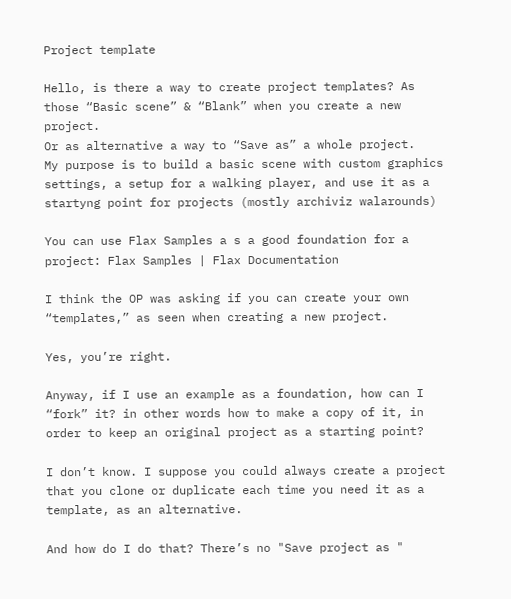Project template

Hello, is there a way to create project templates? As those “Basic scene” & “Blank” when you create a new project.
Or as alternative a way to “Save as” a whole project.
My purpose is to build a basic scene with custom graphics settings, a setup for a walking player, and use it as a startyng point for projects (mostly archiviz walarounds)

You can use Flax Samples a s a good foundation for a project: Flax Samples | Flax Documentation

I think the OP was asking if you can create your own “templates,” as seen when creating a new project.

Yes, you’re right.

Anyway, if I use an example as a foundation, how can I “fork” it? in other words how to make a copy of it, in order to keep an original project as a starting point?

I don’t know. I suppose you could always create a project that you clone or duplicate each time you need it as a template, as an alternative.

And how do I do that? There’s no "Save project as "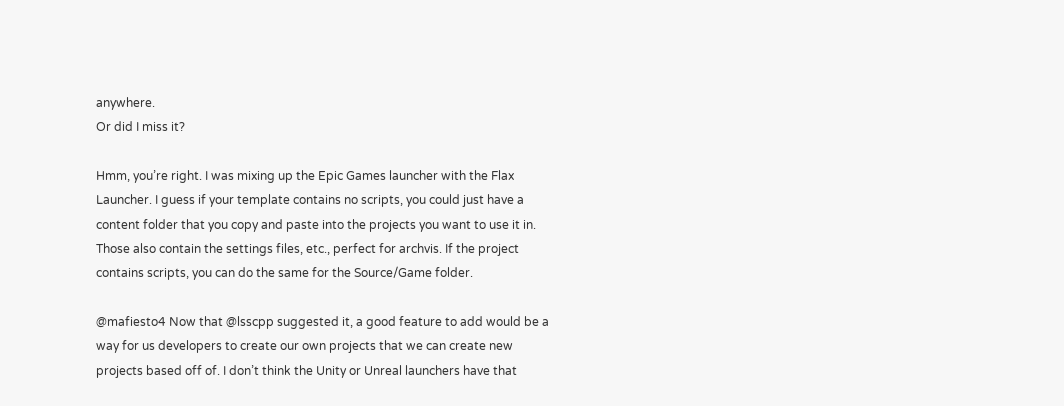anywhere.
Or did I miss it?

Hmm, you’re right. I was mixing up the Epic Games launcher with the Flax Launcher. I guess if your template contains no scripts, you could just have a content folder that you copy and paste into the projects you want to use it in. Those also contain the settings files, etc., perfect for archvis. If the project contains scripts, you can do the same for the Source/Game folder.

@mafiesto4 Now that @lsscpp suggested it, a good feature to add would be a way for us developers to create our own projects that we can create new projects based off of. I don’t think the Unity or Unreal launchers have that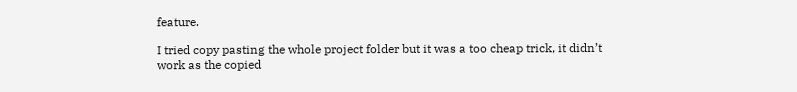feature.

I tried copy pasting the whole project folder but it was a too cheap trick, it didn’t work as the copied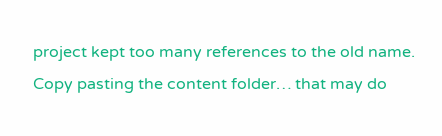project kept too many references to the old name.
Copy pasting the content folder… that may do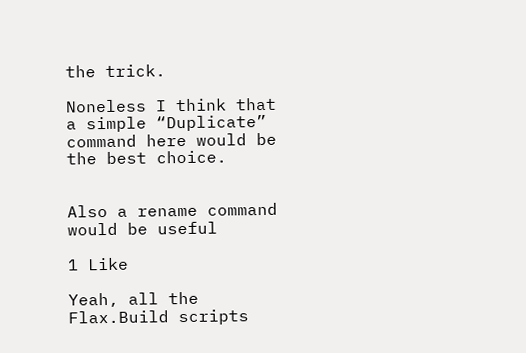the trick.

Noneless I think that a simple “Duplicate” command here would be the best choice.


Also a rename command would be useful

1 Like

Yeah, all the Flax.Build scripts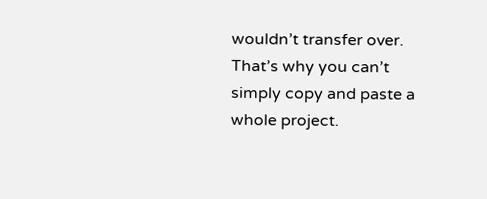wouldn’t transfer over. That’s why you can’t simply copy and paste a whole project.